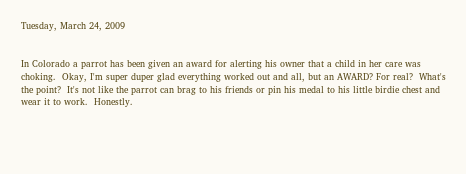Tuesday, March 24, 2009


In Colorado a parrot has been given an award for alerting his owner that a child in her care was choking.  Okay, I'm super duper glad everything worked out and all, but an AWARD? For real?  What's the point?  It's not like the parrot can brag to his friends or pin his medal to his little birdie chest and wear it to work.  Honestly.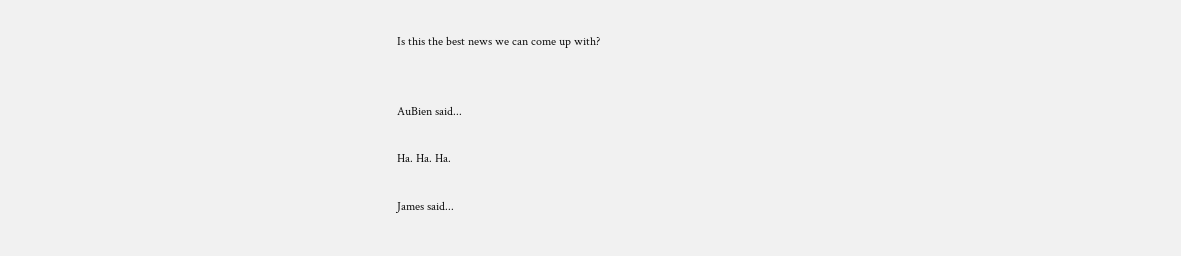Is this the best news we can come up with?


AuBien said...

Ha. Ha. Ha.

James said...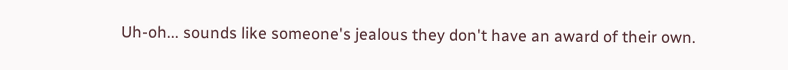Uh-oh... sounds like someone's jealous they don't have an award of their own.